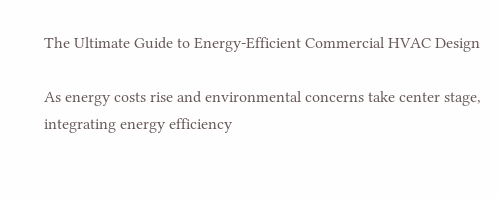The Ultimate Guide to Energy-Efficient Commercial HVAC Design

As energy costs rise and environmental concerns take center stage, integrating energy efficiency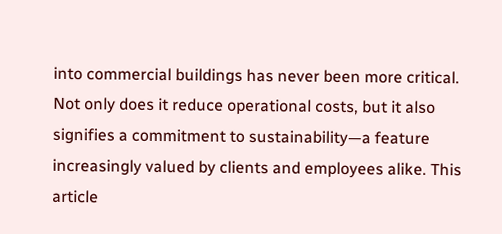into commercial buildings has never been more critical. Not only does it reduce operational costs, but it also signifies a commitment to sustainability—a feature increasingly valued by clients and employees alike. This article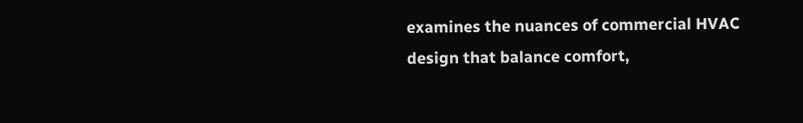examines the nuances of commercial HVAC design that balance comfort,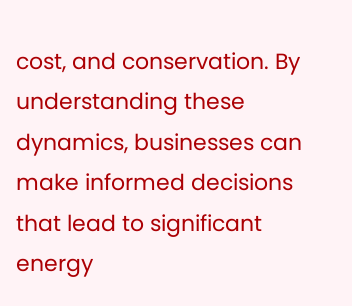cost, and conservation. By understanding these dynamics, businesses can make informed decisions that lead to significant energy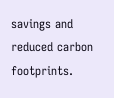savings and reduced carbon footprints.